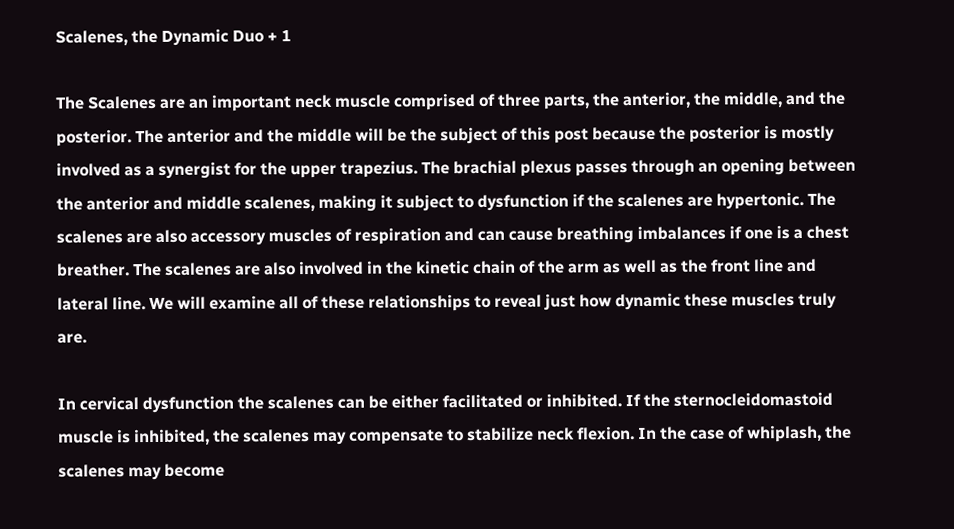Scalenes, the Dynamic Duo + 1

The Scalenes are an important neck muscle comprised of three parts, the anterior, the middle, and the posterior. The anterior and the middle will be the subject of this post because the posterior is mostly involved as a synergist for the upper trapezius. The brachial plexus passes through an opening between the anterior and middle scalenes, making it subject to dysfunction if the scalenes are hypertonic. The scalenes are also accessory muscles of respiration and can cause breathing imbalances if one is a chest breather. The scalenes are also involved in the kinetic chain of the arm as well as the front line and lateral line. We will examine all of these relationships to reveal just how dynamic these muscles truly are.

In cervical dysfunction the scalenes can be either facilitated or inhibited. If the sternocleidomastoid muscle is inhibited, the scalenes may compensate to stabilize neck flexion. In the case of whiplash, the scalenes may become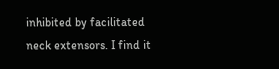inhibited by facilitated neck extensors. I find it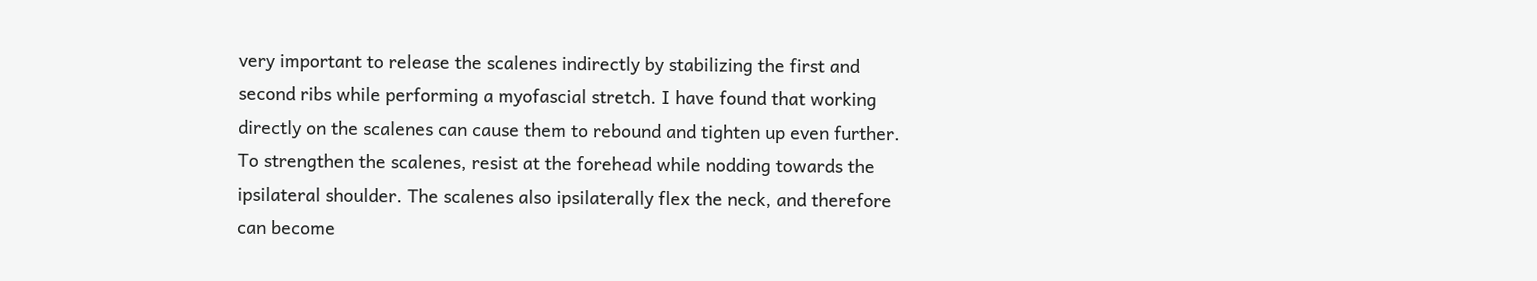very important to release the scalenes indirectly by stabilizing the first and second ribs while performing a myofascial stretch. I have found that working directly on the scalenes can cause them to rebound and tighten up even further. To strengthen the scalenes, resist at the forehead while nodding towards the ipsilateral shoulder. The scalenes also ipsilaterally flex the neck, and therefore can become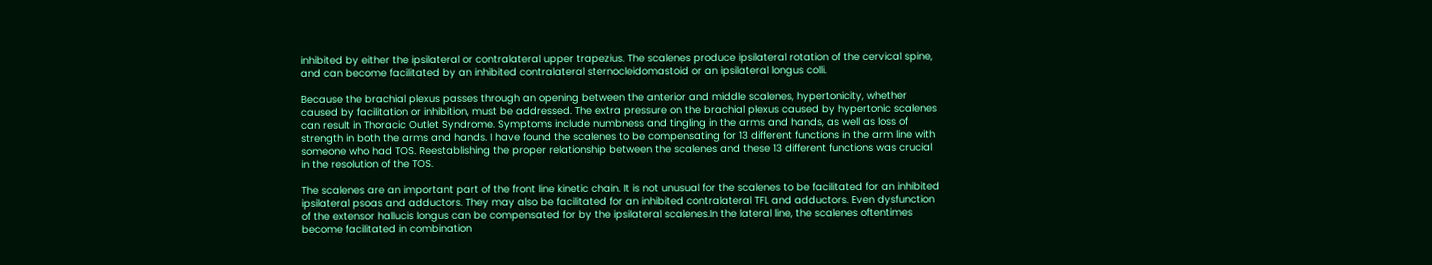inhibited by either the ipsilateral or contralateral upper trapezius. The scalenes produce ipsilateral rotation of the cervical spine, and can become facilitated by an inhibited contralateral sternocleidomastoid or an ipsilateral longus colli.

Because the brachial plexus passes through an opening between the anterior and middle scalenes, hypertonicity, whether caused by facilitation or inhibition, must be addressed. The extra pressure on the brachial plexus caused by hypertonic scalenes can result in Thoracic Outlet Syndrome. Symptoms include numbness and tingling in the arms and hands, as well as loss of strength in both the arms and hands. I have found the scalenes to be compensating for 13 different functions in the arm line with someone who had TOS. Reestablishing the proper relationship between the scalenes and these 13 different functions was crucial in the resolution of the TOS.

The scalenes are an important part of the front line kinetic chain. It is not unusual for the scalenes to be facilitated for an inhibited ipsilateral psoas and adductors. They may also be facilitated for an inhibited contralateral TFL and adductors. Even dysfunction of the extensor hallucis longus can be compensated for by the ipsilateral scalenes.In the lateral line, the scalenes oftentimes become facilitated in combination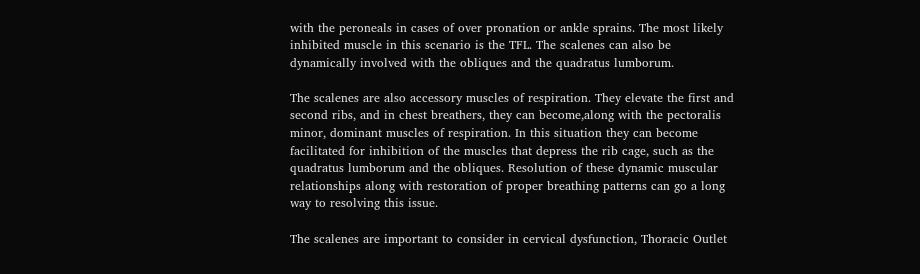with the peroneals in cases of over pronation or ankle sprains. The most likely inhibited muscle in this scenario is the TFL. The scalenes can also be dynamically involved with the obliques and the quadratus lumborum.

The scalenes are also accessory muscles of respiration. They elevate the first and second ribs, and in chest breathers, they can become,along with the pectoralis minor, dominant muscles of respiration. In this situation they can become facilitated for inhibition of the muscles that depress the rib cage, such as the quadratus lumborum and the obliques. Resolution of these dynamic muscular relationships along with restoration of proper breathing patterns can go a long way to resolving this issue.

The scalenes are important to consider in cervical dysfunction, Thoracic Outlet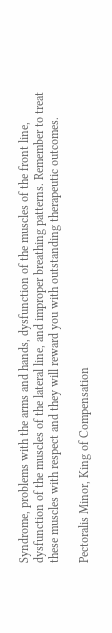Syndrome, problems with the arms and hands, dysfunction of the muscles of the front line, dysfunction of the muscles of the lateral line, and improper breathing patterns. Remember to treat these muscles with respect and they will reward you with outstanding therapeutic outcomes.

Pectoralis Minor, King of Compensation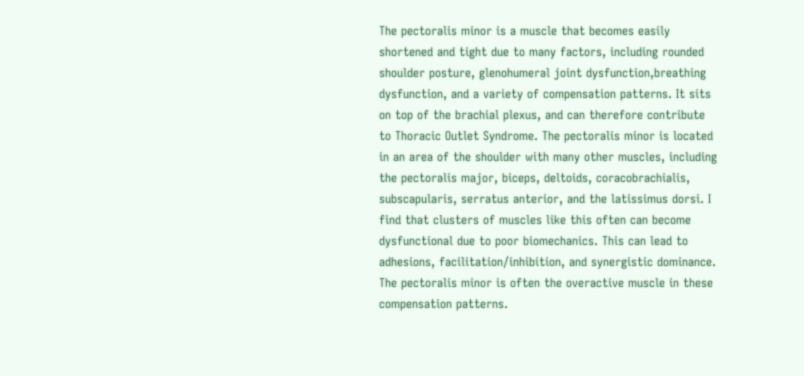The pectoralis minor is a muscle that becomes easily shortened and tight due to many factors, including rounded shoulder posture, glenohumeral joint dysfunction,breathing dysfunction, and a variety of compensation patterns. It sits on top of the brachial plexus, and can therefore contribute to Thoracic Outlet Syndrome. The pectoralis minor is located in an area of the shoulder with many other muscles, including the pectoralis major, biceps, deltoids, coracobrachialis, subscapularis, serratus anterior, and the latissimus dorsi. I find that clusters of muscles like this often can become dysfunctional due to poor biomechanics. This can lead to adhesions, facilitation/inhibition, and synergistic dominance. The pectoralis minor is often the overactive muscle in these compensation patterns.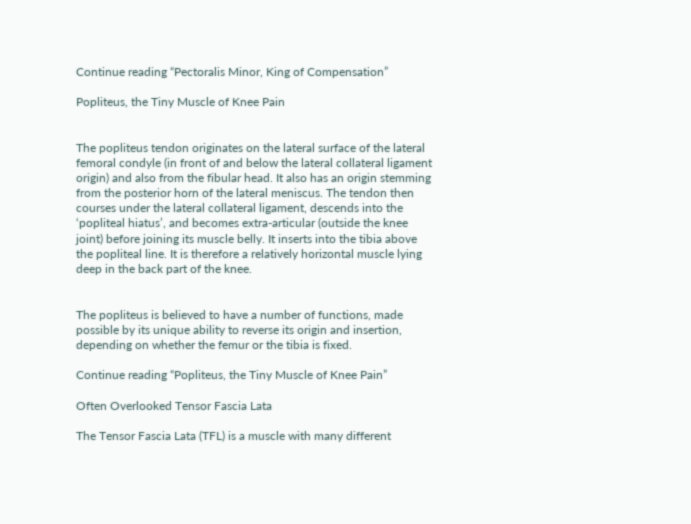Continue reading “Pectoralis Minor, King of Compensation”

Popliteus, the Tiny Muscle of Knee Pain


The popliteus tendon originates on the lateral surface of the lateral femoral condyle (in front of and below the lateral collateral ligament origin) and also from the fibular head. It also has an origin stemming from the posterior horn of the lateral meniscus. The tendon then courses under the lateral collateral ligament, descends into the ‘popliteal hiatus’, and becomes extra-articular (outside the knee joint) before joining its muscle belly. It inserts into the tibia above the popliteal line. It is therefore a relatively horizontal muscle lying deep in the back part of the knee.


The popliteus is believed to have a number of functions, made possible by its unique ability to reverse its origin and insertion, depending on whether the femur or the tibia is fixed.

Continue reading “Popliteus, the Tiny Muscle of Knee Pain”

Often Overlooked Tensor Fascia Lata

The Tensor Fascia Lata (TFL) is a muscle with many different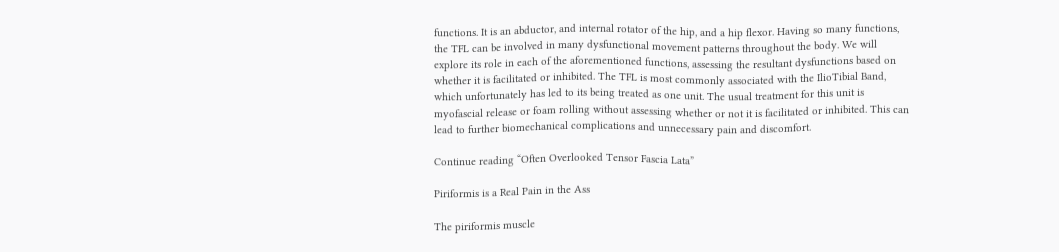functions. It is an abductor, and internal rotator of the hip, and a hip flexor. Having so many functions, the TFL can be involved in many dysfunctional movement patterns throughout the body. We will explore its role in each of the aforementioned functions, assessing the resultant dysfunctions based on whether it is facilitated or inhibited. The TFL is most commonly associated with the IlioTibial Band, which unfortunately has led to its being treated as one unit. The usual treatment for this unit is myofascial release or foam rolling without assessing whether or not it is facilitated or inhibited. This can lead to further biomechanical complications and unnecessary pain and discomfort.

Continue reading “Often Overlooked Tensor Fascia Lata”

Piriformis is a Real Pain in the Ass

The piriformis muscle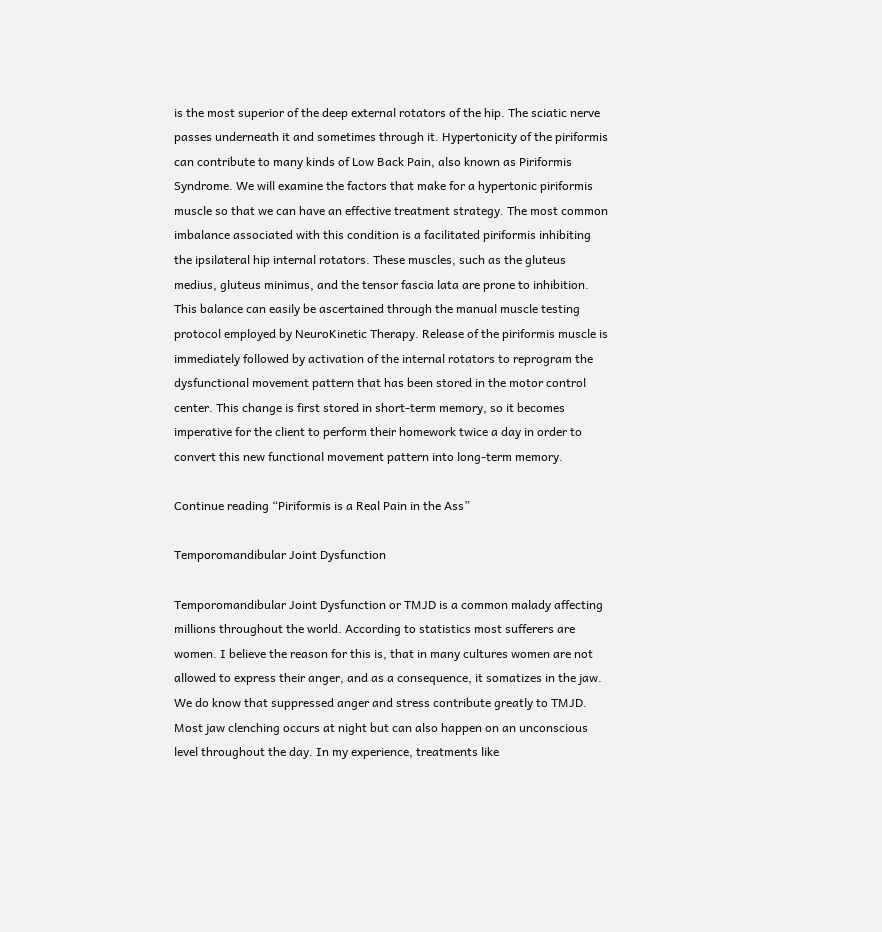is the most superior of the deep external rotators of the hip. The sciatic nerve passes underneath it and sometimes through it. Hypertonicity of the piriformis can contribute to many kinds of Low Back Pain, also known as Piriformis Syndrome. We will examine the factors that make for a hypertonic piriformis muscle so that we can have an effective treatment strategy. The most common imbalance associated with this condition is a facilitated piriformis inhibiting the ipsilateral hip internal rotators. These muscles, such as the gluteus medius, gluteus minimus, and the tensor fascia lata are prone to inhibition. This balance can easily be ascertained through the manual muscle testing protocol employed by NeuroKinetic Therapy. Release of the piriformis muscle is immediately followed by activation of the internal rotators to reprogram the dysfunctional movement pattern that has been stored in the motor control center. This change is first stored in short-term memory, so it becomes imperative for the client to perform their homework twice a day in order to convert this new functional movement pattern into long-term memory.

Continue reading “Piriformis is a Real Pain in the Ass”

Temporomandibular Joint Dysfunction

Temporomandibular Joint Dysfunction or TMJD is a common malady affecting millions throughout the world. According to statistics most sufferers are women. I believe the reason for this is, that in many cultures women are not allowed to express their anger, and as a consequence, it somatizes in the jaw. We do know that suppressed anger and stress contribute greatly to TMJD. Most jaw clenching occurs at night but can also happen on an unconscious level throughout the day. In my experience, treatments like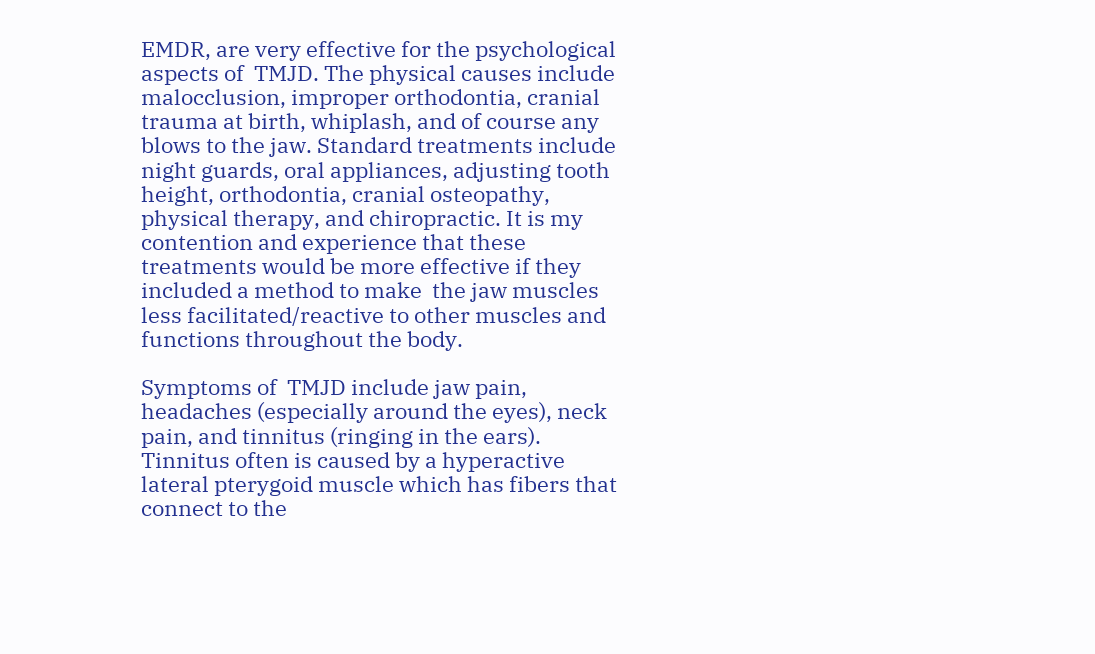EMDR, are very effective for the psychological aspects of  TMJD. The physical causes include malocclusion, improper orthodontia, cranial trauma at birth, whiplash, and of course any blows to the jaw. Standard treatments include night guards, oral appliances, adjusting tooth height, orthodontia, cranial osteopathy, physical therapy, and chiropractic. It is my contention and experience that these treatments would be more effective if they included a method to make  the jaw muscles less facilitated/reactive to other muscles and functions throughout the body.

Symptoms of  TMJD include jaw pain, headaches (especially around the eyes), neck pain, and tinnitus (ringing in the ears). Tinnitus often is caused by a hyperactive lateral pterygoid muscle which has fibers that connect to the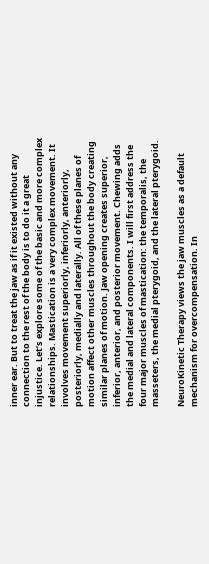inner ear. But to treat the jaw as if it existed without any connection to the rest of the body is to do it a great injustice. Let’s explore some of the basic and more complex relationships. Mastication is a very complex movement. It involves movement superiorly, inferiorly, anteriorly, posteriorly, medially and laterally. All of these planes of motion affect other muscles throughout the body creating similar planes of motion. Jaw opening creates superior, inferior, anterior, and posterior movement. Chewing adds the medial and lateral components. I will first address the four major muscles of mastication: the temporalis, the masseters, the medial pterygoid, and the lateral pterygoid.

NeuroKinetic Therapy views the jaw muscles as a default mechanism for overcompensation. In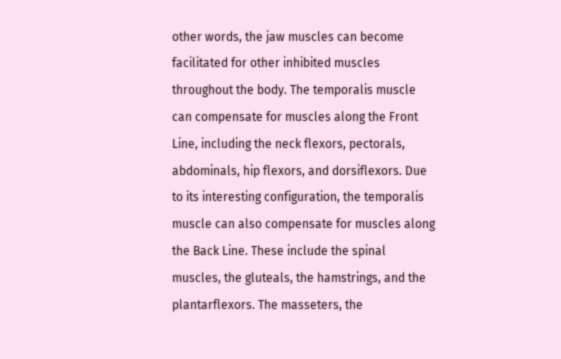other words, the jaw muscles can become facilitated for other inhibited muscles throughout the body. The temporalis muscle can compensate for muscles along the Front Line, including the neck flexors, pectorals, abdominals, hip flexors, and dorsiflexors. Due to its interesting configuration, the temporalis muscle can also compensate for muscles along the Back Line. These include the spinal muscles, the gluteals, the hamstrings, and the plantarflexors. The masseters, the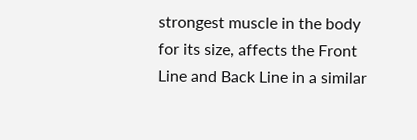strongest muscle in the body for its size, affects the Front Line and Back Line in a similar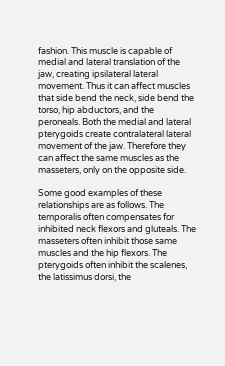fashion. This muscle is capable of medial and lateral translation of the jaw, creating ipsilateral lateral movement. Thus it can affect muscles that side bend the neck, side bend the torso, hip abductors, and the peroneals. Both the medial and lateral pterygoids create contralateral lateral movement of the jaw. Therefore they can affect the same muscles as the masseters, only on the opposite side.

Some good examples of these relationships are as follows. The temporalis often compensates for inhibited neck flexors and gluteals. The masseters often inhibit those same muscles and the hip flexors. The pterygoids often inhibit the scalenes, the latissimus dorsi, the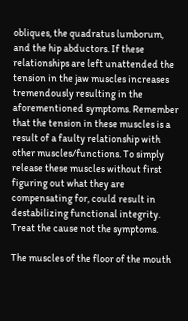obliques, the quadratus lumborum, and the hip abductors. If these relationships are left unattended the tension in the jaw muscles increases tremendously resulting in the aforementioned symptoms. Remember that the tension in these muscles is a result of a faulty relationship with other muscles/functions. To simply release these muscles without first figuring out what they are compensating for, could result in destabilizing functional integrity. Treat the cause not the symptoms.

The muscles of the floor of the mouth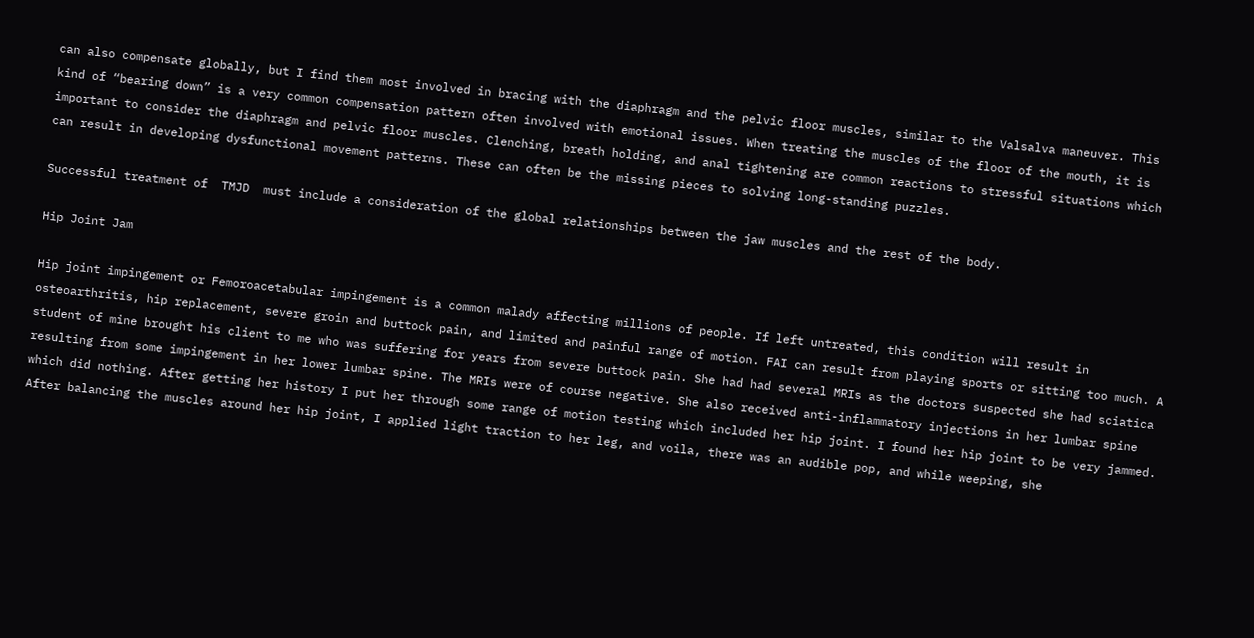can also compensate globally, but I find them most involved in bracing with the diaphragm and the pelvic floor muscles, similar to the Valsalva maneuver. This kind of “bearing down” is a very common compensation pattern often involved with emotional issues. When treating the muscles of the floor of the mouth, it is important to consider the diaphragm and pelvic floor muscles. Clenching, breath holding, and anal tightening are common reactions to stressful situations which can result in developing dysfunctional movement patterns. These can often be the missing pieces to solving long-standing puzzles.

Successful treatment of  TMJD  must include a consideration of the global relationships between the jaw muscles and the rest of the body.

Hip Joint Jam

Hip joint impingement or Femoroacetabular impingement is a common malady affecting millions of people. If left untreated, this condition will result in osteoarthritis, hip replacement, severe groin and buttock pain, and limited and painful range of motion. FAI can result from playing sports or sitting too much. A student of mine brought his client to me who was suffering for years from severe buttock pain. She had had several MRIs as the doctors suspected she had sciatica resulting from some impingement in her lower lumbar spine. The MRIs were of course negative. She also received anti-inflammatory injections in her lumbar spine which did nothing. After getting her history I put her through some range of motion testing which included her hip joint. I found her hip joint to be very jammed. After balancing the muscles around her hip joint, I applied light traction to her leg, and voila, there was an audible pop, and while weeping, she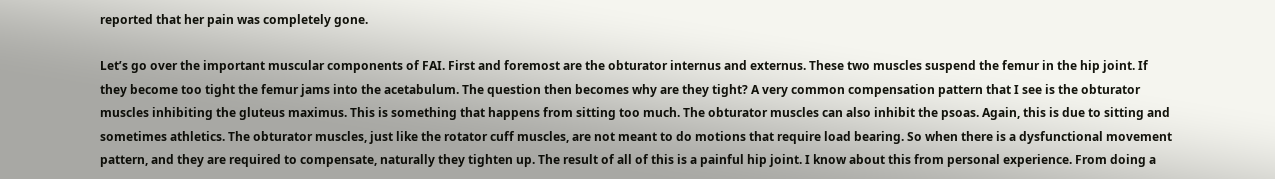reported that her pain was completely gone.

Let’s go over the important muscular components of FAI. First and foremost are the obturator internus and externus. These two muscles suspend the femur in the hip joint. If they become too tight the femur jams into the acetabulum. The question then becomes why are they tight? A very common compensation pattern that I see is the obturator muscles inhibiting the gluteus maximus. This is something that happens from sitting too much. The obturator muscles can also inhibit the psoas. Again, this is due to sitting and sometimes athletics. The obturator muscles, just like the rotator cuff muscles, are not meant to do motions that require load bearing. So when there is a dysfunctional movement pattern, and they are required to compensate, naturally they tighten up. The result of all of this is a painful hip joint. I know about this from personal experience. From doing a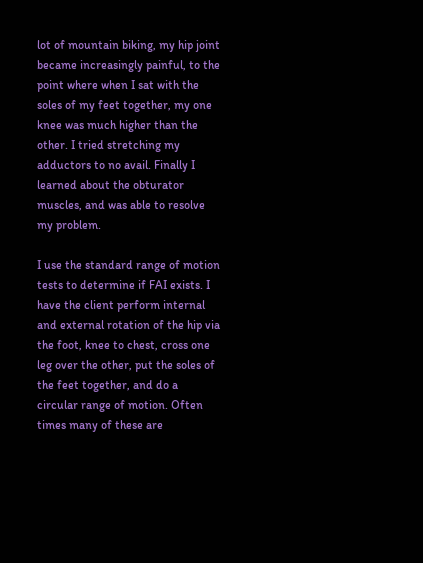lot of mountain biking, my hip joint became increasingly painful, to the point where when I sat with the soles of my feet together, my one knee was much higher than the other. I tried stretching my  adductors to no avail. Finally I learned about the obturator muscles, and was able to resolve my problem.

I use the standard range of motion tests to determine if FAI exists. I have the client perform internal and external rotation of the hip via the foot, knee to chest, cross one leg over the other, put the soles of the feet together, and do a circular range of motion. Often times many of these are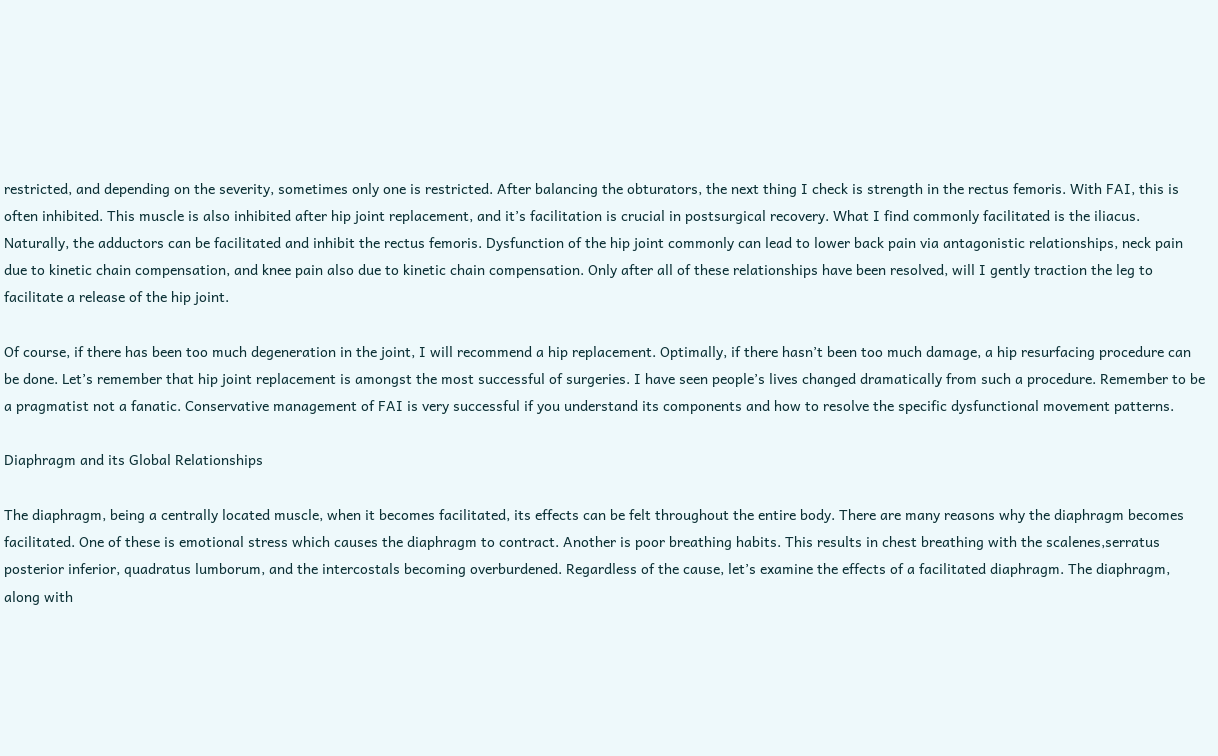restricted, and depending on the severity, sometimes only one is restricted. After balancing the obturators, the next thing I check is strength in the rectus femoris. With FAI, this is often inhibited. This muscle is also inhibited after hip joint replacement, and it’s facilitation is crucial in postsurgical recovery. What I find commonly facilitated is the iliacus. Naturally, the adductors can be facilitated and inhibit the rectus femoris. Dysfunction of the hip joint commonly can lead to lower back pain via antagonistic relationships, neck pain due to kinetic chain compensation, and knee pain also due to kinetic chain compensation. Only after all of these relationships have been resolved, will I gently traction the leg to facilitate a release of the hip joint.

Of course, if there has been too much degeneration in the joint, I will recommend a hip replacement. Optimally, if there hasn’t been too much damage, a hip resurfacing procedure can be done. Let’s remember that hip joint replacement is amongst the most successful of surgeries. I have seen people’s lives changed dramatically from such a procedure. Remember to be a pragmatist not a fanatic. Conservative management of FAI is very successful if you understand its components and how to resolve the specific dysfunctional movement patterns.

Diaphragm and its Global Relationships

The diaphragm, being a centrally located muscle, when it becomes facilitated, its effects can be felt throughout the entire body. There are many reasons why the diaphragm becomes facilitated. One of these is emotional stress which causes the diaphragm to contract. Another is poor breathing habits. This results in chest breathing with the scalenes,serratus posterior inferior, quadratus lumborum, and the intercostals becoming overburdened. Regardless of the cause, let’s examine the effects of a facilitated diaphragm. The diaphragm, along with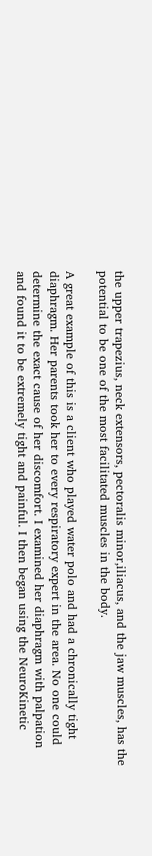the upper trapezius, neck extensors, pectoralis minor,iliacus, and the jaw muscles, has the potential to be one of the most facilitated muscles in the body.

A great example of this is a client who played water polo and had a chronically tight diaphragm. Her parents took her to every respiratory expert in the area. No one could determine the exact cause of her discomfort. I examined her diaphragm with palpation and found it to be extremely tight and painful. I then began using the NeuroKinetic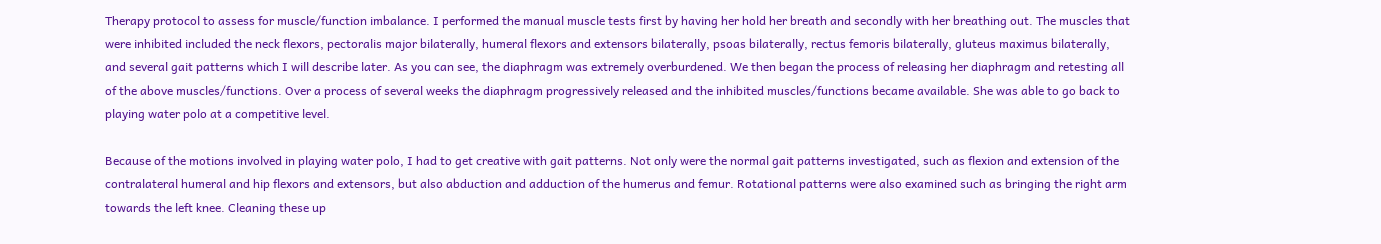Therapy protocol to assess for muscle/function imbalance. I performed the manual muscle tests first by having her hold her breath and secondly with her breathing out. The muscles that were inhibited included the neck flexors, pectoralis major bilaterally, humeral flexors and extensors bilaterally, psoas bilaterally, rectus femoris bilaterally, gluteus maximus bilaterally, and several gait patterns which I will describe later. As you can see, the diaphragm was extremely overburdened. We then began the process of releasing her diaphragm and retesting all of the above muscles/functions. Over a process of several weeks the diaphragm progressively released and the inhibited muscles/functions became available. She was able to go back to playing water polo at a competitive level.

Because of the motions involved in playing water polo, I had to get creative with gait patterns. Not only were the normal gait patterns investigated, such as flexion and extension of the contralateral humeral and hip flexors and extensors, but also abduction and adduction of the humerus and femur. Rotational patterns were also examined such as bringing the right arm towards the left knee. Cleaning these up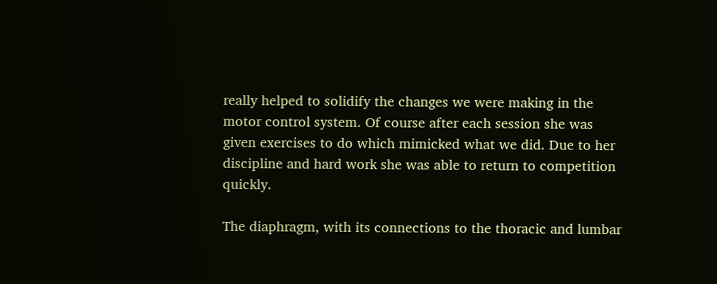really helped to solidify the changes we were making in the motor control system. Of course after each session she was given exercises to do which mimicked what we did. Due to her discipline and hard work she was able to return to competition quickly.

The diaphragm, with its connections to the thoracic and lumbar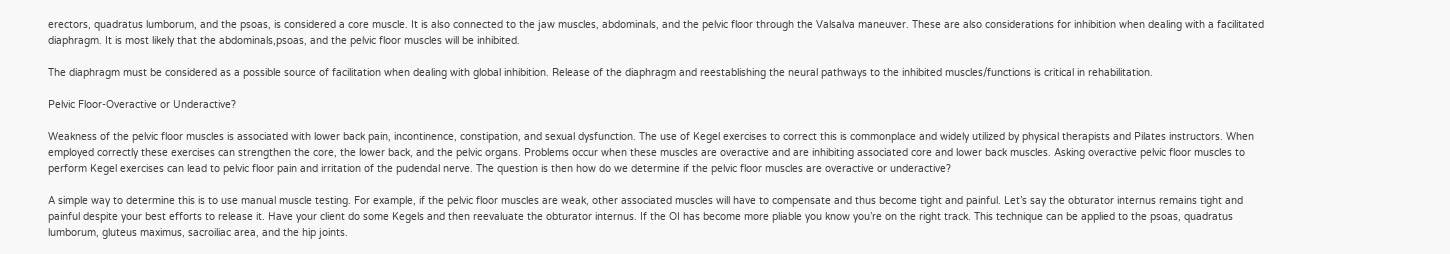erectors, quadratus lumborum, and the psoas, is considered a core muscle. It is also connected to the jaw muscles, abdominals, and the pelvic floor through the Valsalva maneuver. These are also considerations for inhibition when dealing with a facilitated diaphragm. It is most likely that the abdominals,psoas, and the pelvic floor muscles will be inhibited.

The diaphragm must be considered as a possible source of facilitation when dealing with global inhibition. Release of the diaphragm and reestablishing the neural pathways to the inhibited muscles/functions is critical in rehabilitation.

Pelvic Floor-Overactive or Underactive?

Weakness of the pelvic floor muscles is associated with lower back pain, incontinence, constipation, and sexual dysfunction. The use of Kegel exercises to correct this is commonplace and widely utilized by physical therapists and Pilates instructors. When employed correctly these exercises can strengthen the core, the lower back, and the pelvic organs. Problems occur when these muscles are overactive and are inhibiting associated core and lower back muscles. Asking overactive pelvic floor muscles to perform Kegel exercises can lead to pelvic floor pain and irritation of the pudendal nerve. The question is then how do we determine if the pelvic floor muscles are overactive or underactive?

A simple way to determine this is to use manual muscle testing. For example, if the pelvic floor muscles are weak, other associated muscles will have to compensate and thus become tight and painful. Let’s say the obturator internus remains tight and painful despite your best efforts to release it. Have your client do some Kegels and then reevaluate the obturator internus. If the OI has become more pliable you know you’re on the right track. This technique can be applied to the psoas, quadratus lumborum, gluteus maximus, sacroiliac area, and the hip joints.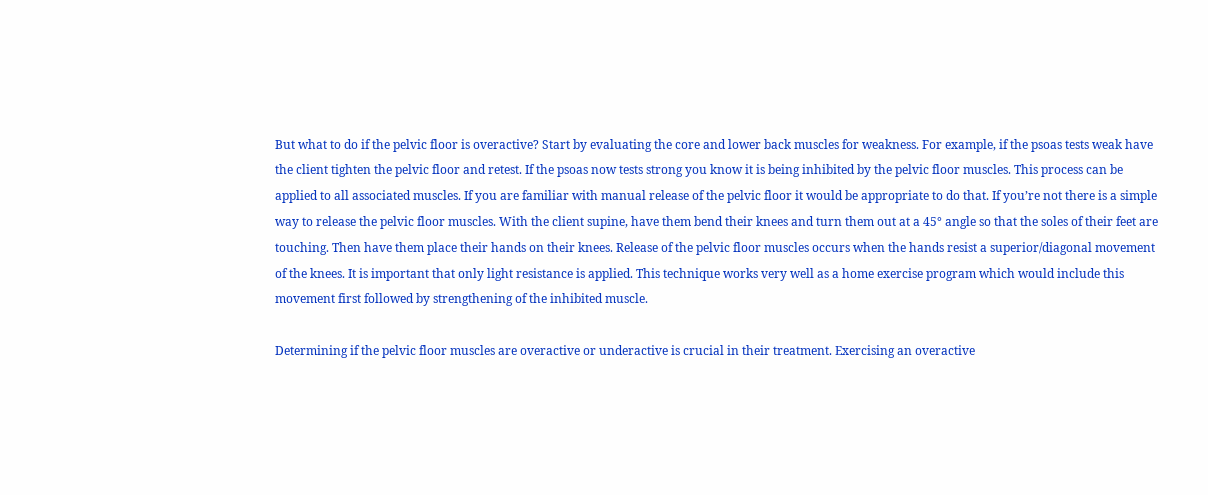But what to do if the pelvic floor is overactive? Start by evaluating the core and lower back muscles for weakness. For example, if the psoas tests weak have the client tighten the pelvic floor and retest. If the psoas now tests strong you know it is being inhibited by the pelvic floor muscles. This process can be applied to all associated muscles. If you are familiar with manual release of the pelvic floor it would be appropriate to do that. If you’re not there is a simple way to release the pelvic floor muscles. With the client supine, have them bend their knees and turn them out at a 45° angle so that the soles of their feet are touching. Then have them place their hands on their knees. Release of the pelvic floor muscles occurs when the hands resist a superior/diagonal movement of the knees. It is important that only light resistance is applied. This technique works very well as a home exercise program which would include this movement first followed by strengthening of the inhibited muscle.

Determining if the pelvic floor muscles are overactive or underactive is crucial in their treatment. Exercising an overactive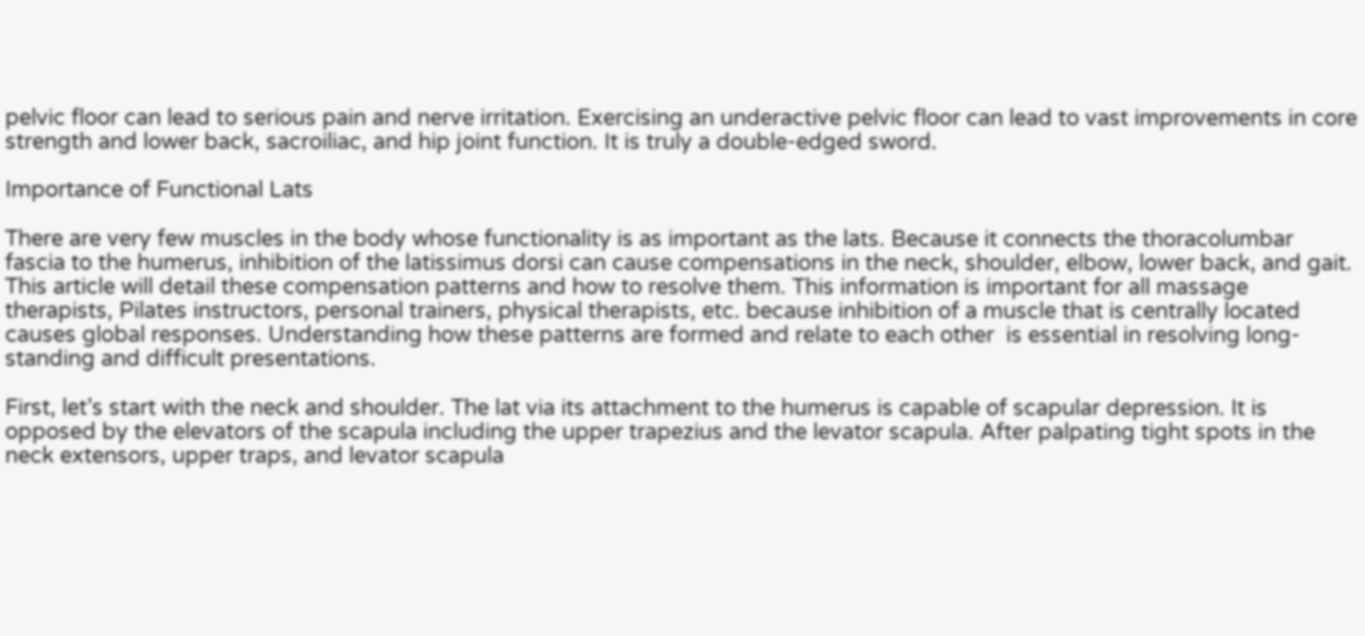pelvic floor can lead to serious pain and nerve irritation. Exercising an underactive pelvic floor can lead to vast improvements in core strength and lower back, sacroiliac, and hip joint function. It is truly a double-edged sword.

Importance of Functional Lats

There are very few muscles in the body whose functionality is as important as the lats. Because it connects the thoracolumbar fascia to the humerus, inhibition of the latissimus dorsi can cause compensations in the neck, shoulder, elbow, lower back, and gait. This article will detail these compensation patterns and how to resolve them. This information is important for all massage therapists, Pilates instructors, personal trainers, physical therapists, etc. because inhibition of a muscle that is centrally located causes global responses. Understanding how these patterns are formed and relate to each other  is essential in resolving long-standing and difficult presentations.

First, let’s start with the neck and shoulder. The lat via its attachment to the humerus is capable of scapular depression. It is opposed by the elevators of the scapula including the upper trapezius and the levator scapula. After palpating tight spots in the neck extensors, upper traps, and levator scapula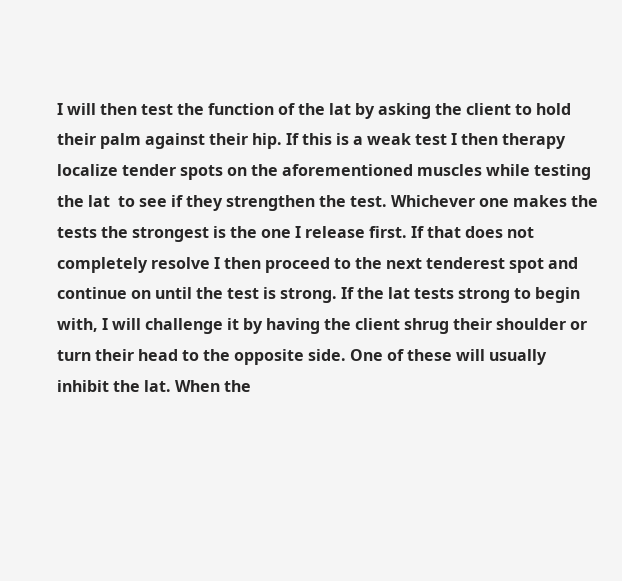I will then test the function of the lat by asking the client to hold their palm against their hip. If this is a weak test I then therapy localize tender spots on the aforementioned muscles while testing the lat  to see if they strengthen the test. Whichever one makes the tests the strongest is the one I release first. If that does not completely resolve I then proceed to the next tenderest spot and continue on until the test is strong. If the lat tests strong to begin with, I will challenge it by having the client shrug their shoulder or turn their head to the opposite side. One of these will usually inhibit the lat. When the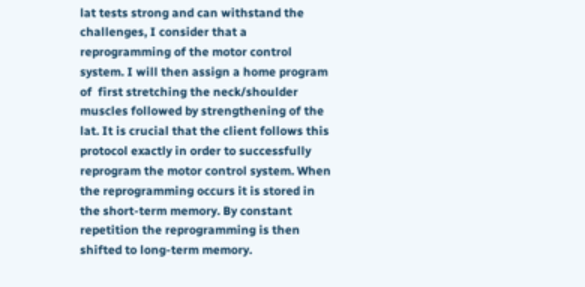lat tests strong and can withstand the challenges, I consider that a reprogramming of the motor control system. I will then assign a home program of  first stretching the neck/shoulder muscles followed by strengthening of the lat. It is crucial that the client follows this protocol exactly in order to successfully reprogram the motor control system. When the reprogramming occurs it is stored in the short-term memory. By constant repetition the reprogramming is then shifted to long-term memory.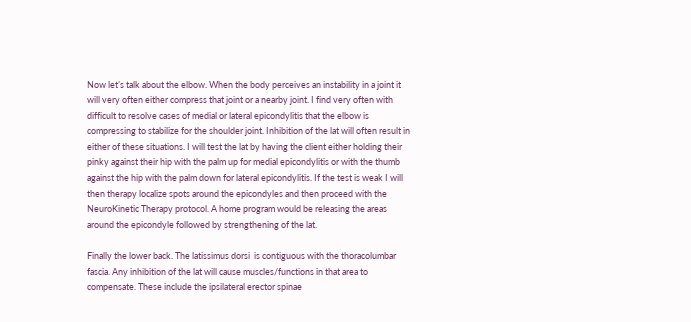Now let’s talk about the elbow. When the body perceives an instability in a joint it will very often either compress that joint or a nearby joint. I find very often with difficult to resolve cases of medial or lateral epicondylitis that the elbow is compressing to stabilize for the shoulder joint. Inhibition of the lat will often result in either of these situations. I will test the lat by having the client either holding their pinky against their hip with the palm up for medial epicondylitis or with the thumb against the hip with the palm down for lateral epicondylitis. If the test is weak I will then therapy localize spots around the epicondyles and then proceed with the NeuroKinetic Therapy protocol. A home program would be releasing the areas around the epicondyle followed by strengthening of the lat.

Finally the lower back. The latissimus dorsi  is contiguous with the thoracolumbar  fascia. Any inhibition of the lat will cause muscles/functions in that area to compensate. These include the ipsilateral erector spinae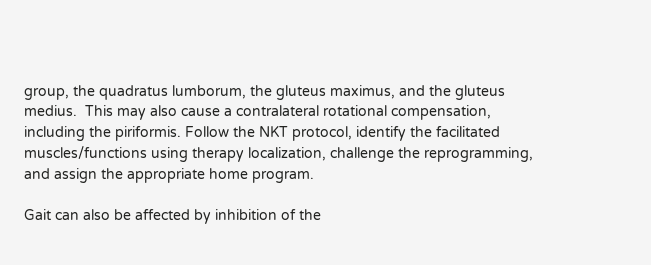group, the quadratus lumborum, the gluteus maximus, and the gluteus medius.  This may also cause a contralateral rotational compensation, including the piriformis. Follow the NKT protocol, identify the facilitated muscles/functions using therapy localization, challenge the reprogramming, and assign the appropriate home program.

Gait can also be affected by inhibition of the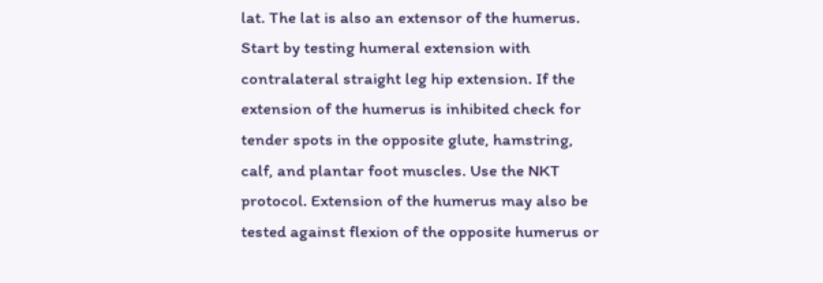lat. The lat is also an extensor of the humerus. Start by testing humeral extension with contralateral straight leg hip extension. If the extension of the humerus is inhibited check for tender spots in the opposite glute, hamstring, calf, and plantar foot muscles. Use the NKT protocol. Extension of the humerus may also be tested against flexion of the opposite humerus or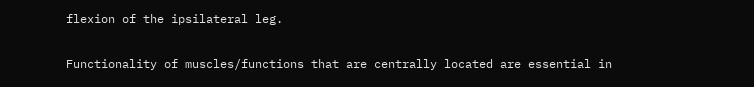flexion of the ipsilateral leg.

Functionality of muscles/functions that are centrally located are essential in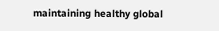maintaining healthy global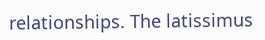relationships. The latissimus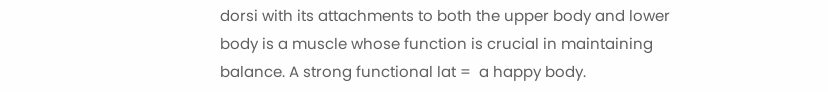dorsi with its attachments to both the upper body and lower body is a muscle whose function is crucial in maintaining balance. A strong functional lat =  a happy body.